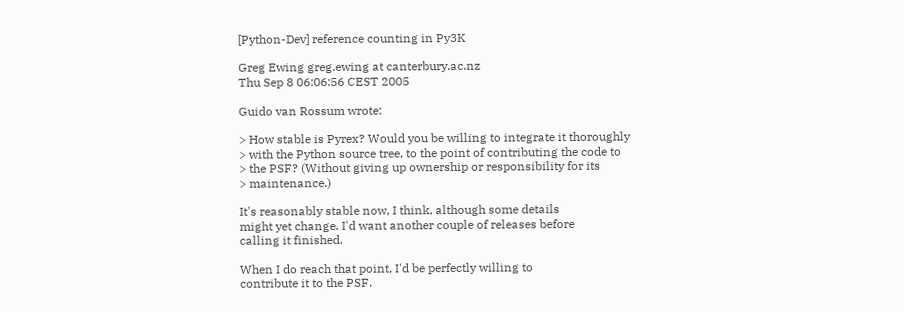[Python-Dev] reference counting in Py3K

Greg Ewing greg.ewing at canterbury.ac.nz
Thu Sep 8 06:06:56 CEST 2005

Guido van Rossum wrote:

> How stable is Pyrex? Would you be willing to integrate it thoroughly
> with the Python source tree, to the point of contributing the code to
> the PSF? (Without giving up ownership or responsibility for its
> maintenance.)

It's reasonably stable now, I think, although some details
might yet change. I'd want another couple of releases before
calling it finished.

When I do reach that point, I'd be perfectly willing to
contribute it to the PSF.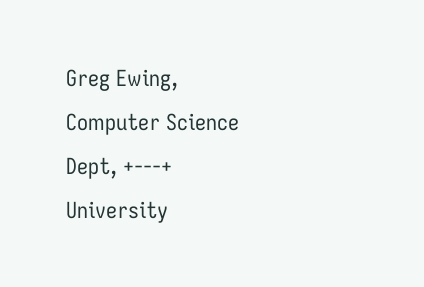Greg Ewing, Computer Science Dept, +---+
University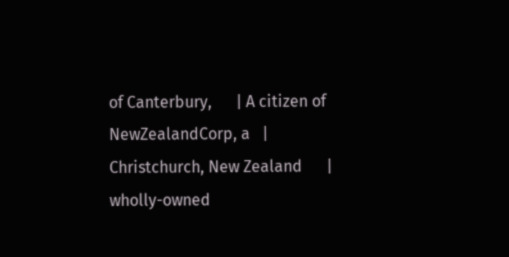of Canterbury,      | A citizen of NewZealandCorp, a   |
Christchurch, New Zealand      | wholly-owned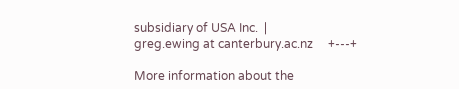subsidiary of USA Inc.  |
greg.ewing at canterbury.ac.nz     +---+

More information about the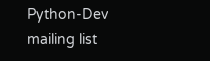Python-Dev mailing list